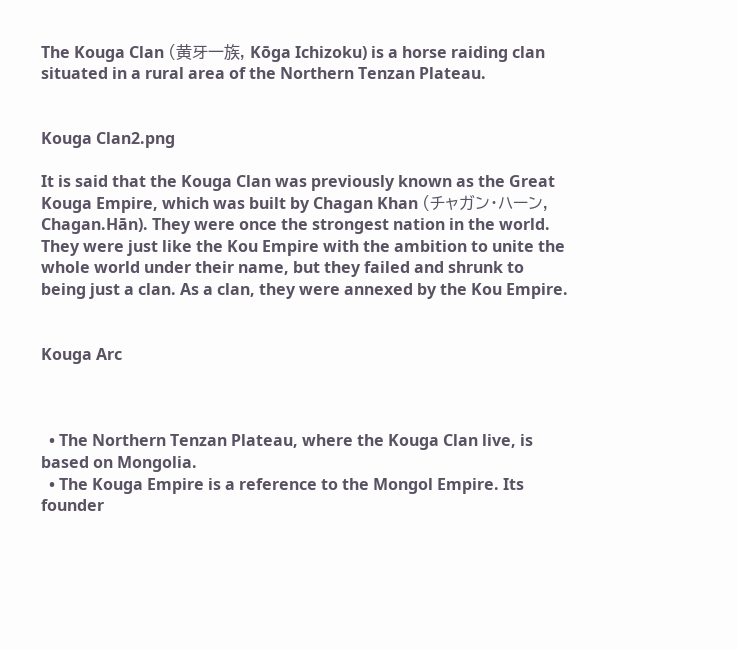The Kouga Clan (黄牙一族, Kōga Ichizoku) is a horse raiding clan situated in a rural area of the Northern Tenzan Plateau.


Kouga Clan2.png

It is said that the Kouga Clan was previously known as the Great Kouga Empire, which was built by Chagan Khan (チャガン・ハーン, Chagan.Hān). They were once the strongest nation in the world. They were just like the Kou Empire with the ambition to unite the whole world under their name, but they failed and shrunk to being just a clan. As a clan, they were annexed by the Kou Empire.


Kouga Arc



  • The Northern Tenzan Plateau, where the Kouga Clan live, is based on Mongolia.
  • The Kouga Empire is a reference to the Mongol Empire. Its founder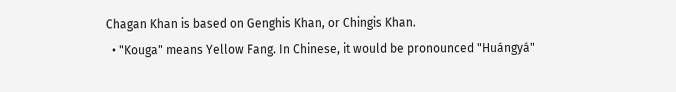Chagan Khan is based on Genghis Khan, or Chingis Khan.
  • "Kouga" means Yellow Fang. In Chinese, it would be pronounced "Huángyá"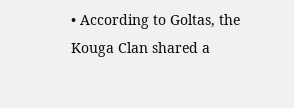• According to Goltas, the Kouga Clan shared a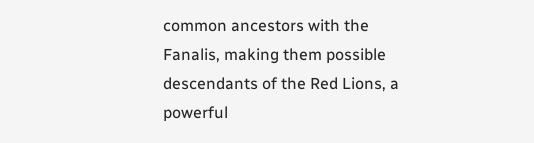common ancestors with the Fanalis, making them possible descendants of the Red Lions, a powerful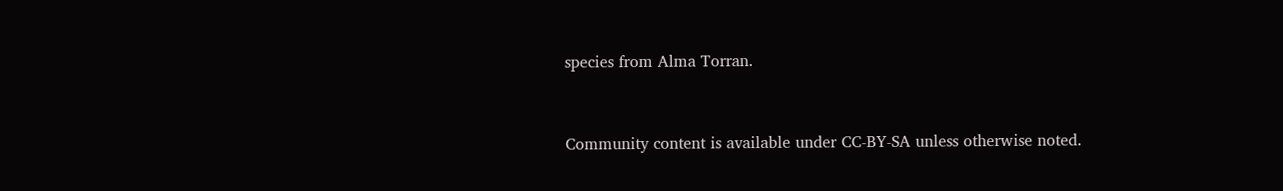species from Alma Torran.


Community content is available under CC-BY-SA unless otherwise noted.